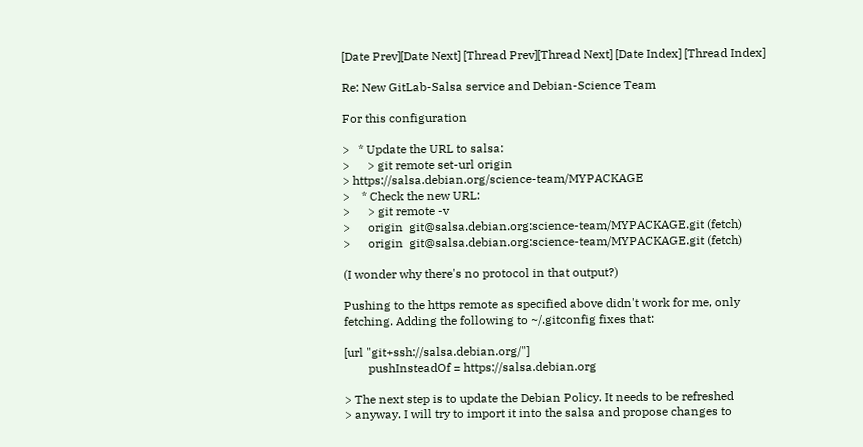[Date Prev][Date Next] [Thread Prev][Thread Next] [Date Index] [Thread Index]

Re: New GitLab-Salsa service and Debian-Science Team

For this configuration

>   * Update the URL to salsa:
>      > git remote set-url origin
> https://salsa.debian.org/science-team/MYPACKAGE
>    * Check the new URL:
>      > git remote -v
>      origin  git@salsa.debian.org:science-team/MYPACKAGE.git (fetch)
>      origin  git@salsa.debian.org:science-team/MYPACKAGE.git (fetch)

(I wonder why there's no protocol in that output?)

Pushing to the https remote as specified above didn't work for me, only
fetching. Adding the following to ~/.gitconfig fixes that:

[url "git+ssh://salsa.debian.org/"]
        pushInsteadOf = https://salsa.debian.org

> The next step is to update the Debian Policy. It needs to be refreshed
> anyway. I will try to import it into the salsa and propose changes to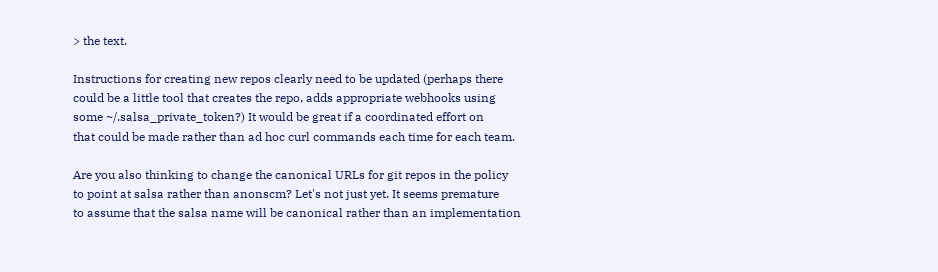> the text.

Instructions for creating new repos clearly need to be updated (perhaps there
could be a little tool that creates the repo, adds appropriate webhooks using
some ~/.salsa_private_token?) It would be great if a coordinated effort on
that could be made rather than ad hoc curl commands each time for each team.

Are you also thinking to change the canonical URLs for git repos in the policy
to point at salsa rather than anonscm? Let's not just yet. It seems premature
to assume that the salsa name will be canonical rather than an implementation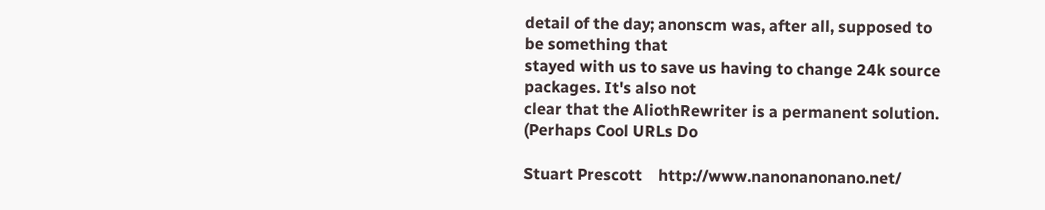detail of the day; anonscm was, after all, supposed to be something that
stayed with us to save us having to change 24k source packages. It's also not
clear that the AliothRewriter is a permanent solution. (Perhaps Cool URLs Do

Stuart Prescott    http://www.nanonanonano.net/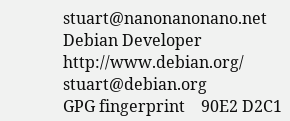stuart@nanonanonano.net
Debian Developer   http://www.debian.org/         stuart@debian.org
GPG fingerprint    90E2 D2C1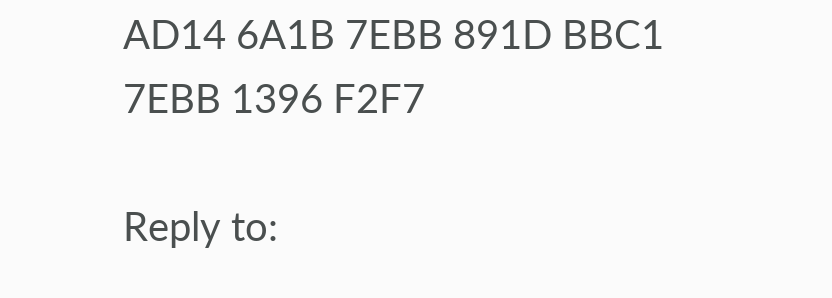AD14 6A1B 7EBB 891D BBC1 7EBB 1396 F2F7

Reply to: